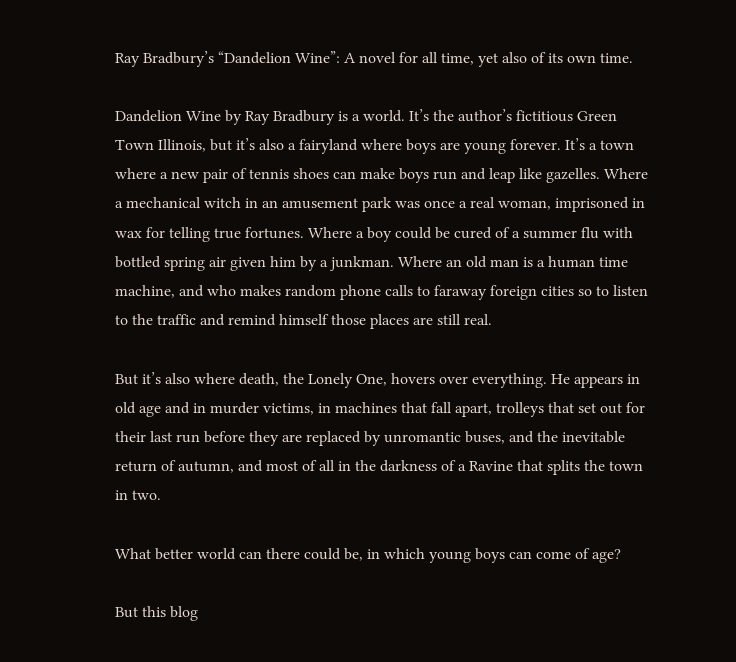Ray Bradbury’s “Dandelion Wine”: A novel for all time, yet also of its own time.

Dandelion Wine by Ray Bradbury is a world. It’s the author’s fictitious Green Town Illinois, but it’s also a fairyland where boys are young forever. It’s a town where a new pair of tennis shoes can make boys run and leap like gazelles. Where a mechanical witch in an amusement park was once a real woman, imprisoned in wax for telling true fortunes. Where a boy could be cured of a summer flu with bottled spring air given him by a junkman. Where an old man is a human time machine, and who makes random phone calls to faraway foreign cities so to listen to the traffic and remind himself those places are still real.

But it’s also where death, the Lonely One, hovers over everything. He appears in old age and in murder victims, in machines that fall apart, trolleys that set out for their last run before they are replaced by unromantic buses, and the inevitable return of autumn, and most of all in the darkness of a Ravine that splits the town in two.

What better world can there could be, in which young boys can come of age?

But this blog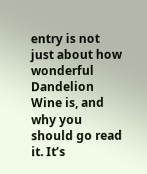entry is not just about how wonderful Dandelion Wine is, and why you should go read it. It’s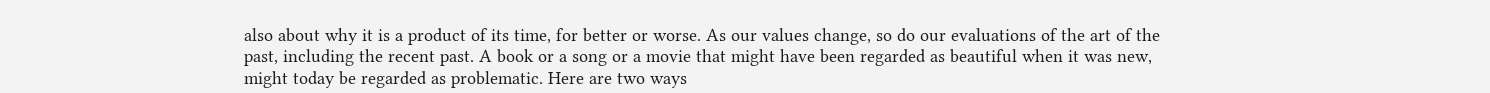also about why it is a product of its time, for better or worse. As our values change, so do our evaluations of the art of the past, including the recent past. A book or a song or a movie that might have been regarded as beautiful when it was new, might today be regarded as problematic. Here are two ways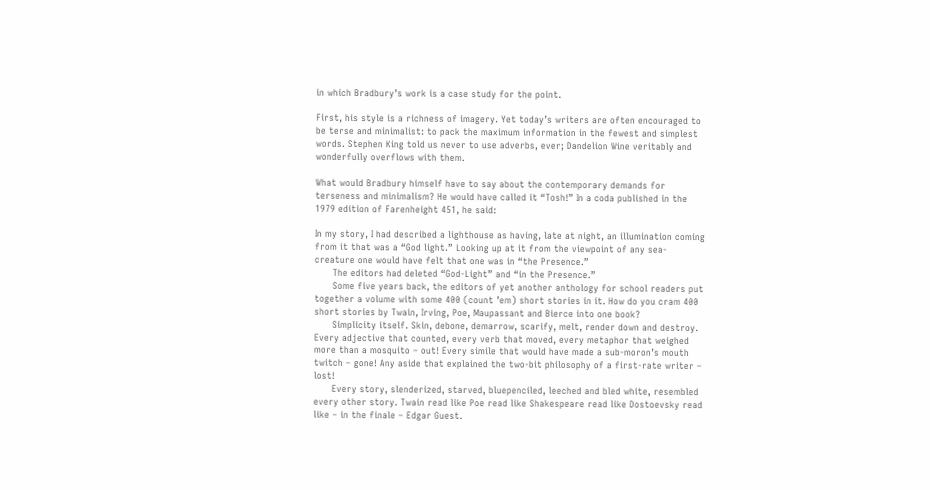in which Bradbury’s work is a case study for the point.

First, his style is a richness of imagery. Yet today’s writers are often encouraged to be terse and minimalist: to pack the maximum information in the fewest and simplest words. Stephen King told us never to use adverbs, ever; Dandelion Wine veritably and wonderfully overflows with them.

What would Bradbury himself have to say about the contemporary demands for terseness and minimalism? He would have called it “Tosh!” In a coda published in the 1979 edition of Farenheight 451, he said:

In my story, I had described a lighthouse as having, late at night, an illumination coming from it that was a “God light.” Looking up at it from the viewpoint of any sea-creature one would have felt that one was in “the Presence.”
      The editors had deleted “God-Light” and “in the Presence.”
      Some five years back, the editors of yet another anthology for school readers put together a volume with some 400 (count ’em) short stories in it. How do you cram 400 short stories by Twain, Irving, Poe, Maupassant and Bierce into one book?
      Simplicity itself. Skin, debone, demarrow, scarify, melt, render down and destroy. Every adjective that counted, every verb that moved, every metaphor that weighed more than a mosquito – out! Every simile that would have made a sub-moron’s mouth twitch – gone! Any aside that explained the two-bit philosophy of a first-rate writer – lost!
      Every story, slenderized, starved, bluepenciled, leeched and bled white, resembled every other story. Twain read like Poe read like Shakespeare read like Dostoevsky read like – in the finale – Edgar Guest.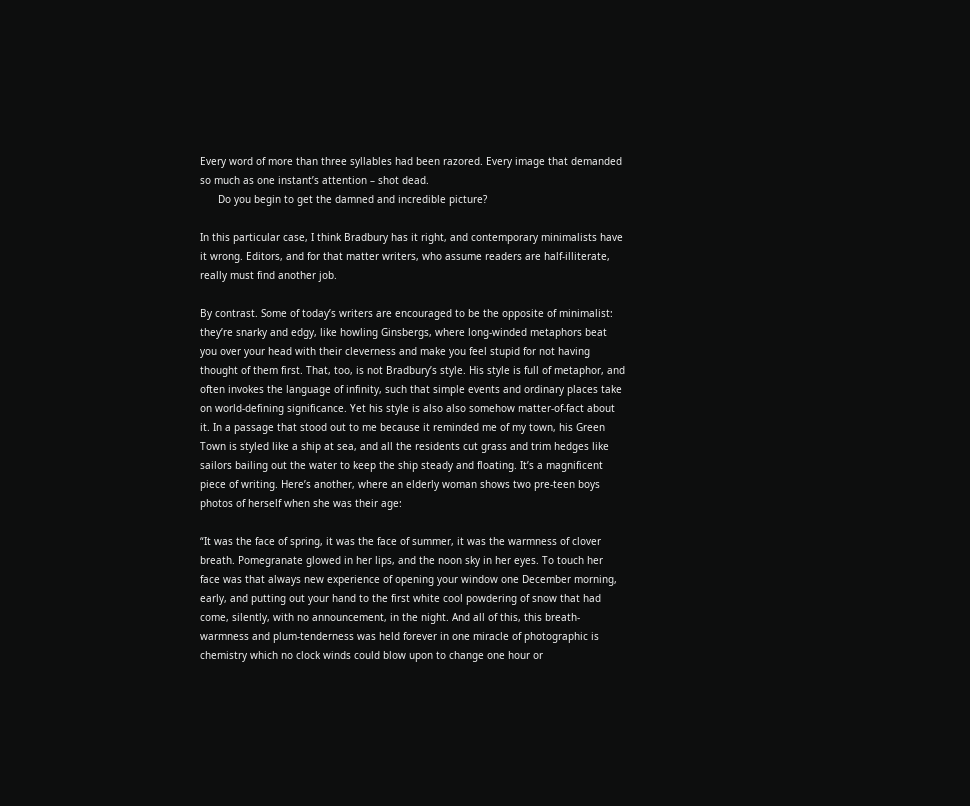Every word of more than three syllables had been razored. Every image that demanded so much as one instant’s attention – shot dead.
      Do you begin to get the damned and incredible picture?

In this particular case, I think Bradbury has it right, and contemporary minimalists have it wrong. Editors, and for that matter writers, who assume readers are half-illiterate, really must find another job.

By contrast. Some of today’s writers are encouraged to be the opposite of minimalist: they’re snarky and edgy, like howling Ginsbergs, where long-winded metaphors beat you over your head with their cleverness and make you feel stupid for not having thought of them first. That, too, is not Bradbury’s style. His style is full of metaphor, and often invokes the language of infinity, such that simple events and ordinary places take on world-defining significance. Yet his style is also also somehow matter-of-fact about it. In a passage that stood out to me because it reminded me of my town, his Green Town is styled like a ship at sea, and all the residents cut grass and trim hedges like sailors bailing out the water to keep the ship steady and floating. It’s a magnificent piece of writing. Here’s another, where an elderly woman shows two pre-teen boys photos of herself when she was their age:

“It was the face of spring, it was the face of summer, it was the warmness of clover breath. Pomegranate glowed in her lips, and the noon sky in her eyes. To touch her face was that always new experience of opening your window one December morning, early, and putting out your hand to the first white cool powdering of snow that had come, silently, with no announcement, in the night. And all of this, this breath-warmness and plum-tenderness was held forever in one miracle of photographic is chemistry which no clock winds could blow upon to change one hour or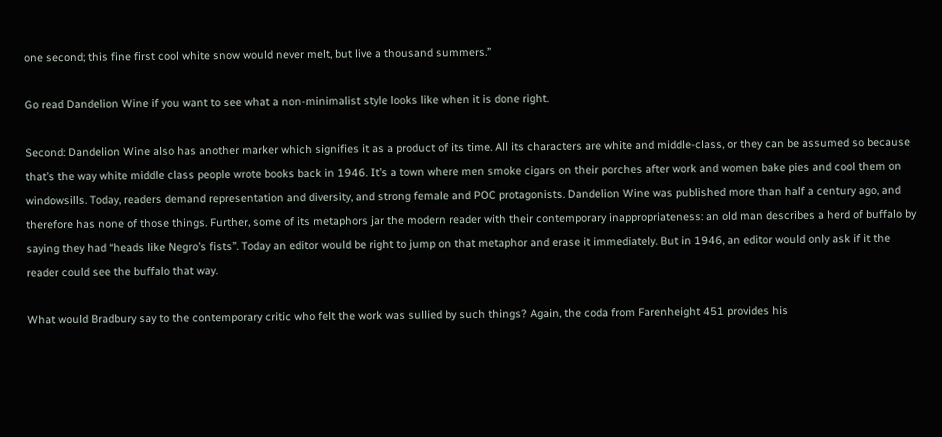one second; this fine first cool white snow would never melt, but live a thousand summers.”

Go read Dandelion Wine if you want to see what a non-minimalist style looks like when it is done right.

Second: Dandelion Wine also has another marker which signifies it as a product of its time. All its characters are white and middle-class, or they can be assumed so because that’s the way white middle class people wrote books back in 1946. It’s a town where men smoke cigars on their porches after work and women bake pies and cool them on windowsills. Today, readers demand representation and diversity, and strong female and POC protagonists. Dandelion Wine was published more than half a century ago, and therefore has none of those things. Further, some of its metaphors jar the modern reader with their contemporary inappropriateness: an old man describes a herd of buffalo by saying they had “heads like Negro’s fists”. Today an editor would be right to jump on that metaphor and erase it immediately. But in 1946, an editor would only ask if it the reader could see the buffalo that way.

What would Bradbury say to the contemporary critic who felt the work was sullied by such things? Again, the coda from Farenheight 451 provides his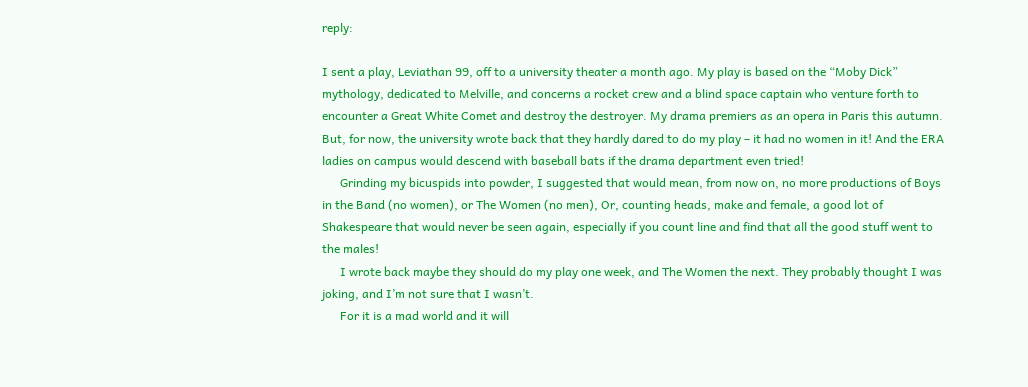reply:

I sent a play, Leviathan 99, off to a university theater a month ago. My play is based on the “Moby Dick” mythology, dedicated to Melville, and concerns a rocket crew and a blind space captain who venture forth to encounter a Great White Comet and destroy the destroyer. My drama premiers as an opera in Paris this autumn. But, for now, the university wrote back that they hardly dared to do my play – it had no women in it! And the ERA ladies on campus would descend with baseball bats if the drama department even tried!
      Grinding my bicuspids into powder, I suggested that would mean, from now on, no more productions of Boys in the Band (no women), or The Women (no men), Or, counting heads, make and female, a good lot of Shakespeare that would never be seen again, especially if you count line and find that all the good stuff went to the males!
      I wrote back maybe they should do my play one week, and The Women the next. They probably thought I was joking, and I’m not sure that I wasn’t.
      For it is a mad world and it will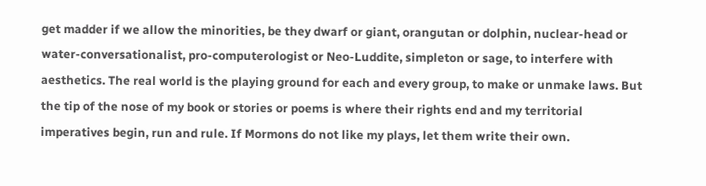get madder if we allow the minorities, be they dwarf or giant, orangutan or dolphin, nuclear-head or water-conversationalist, pro-computerologist or Neo-Luddite, simpleton or sage, to interfere with aesthetics. The real world is the playing ground for each and every group, to make or unmake laws. But the tip of the nose of my book or stories or poems is where their rights end and my territorial imperatives begin, run and rule. If Mormons do not like my plays, let them write their own.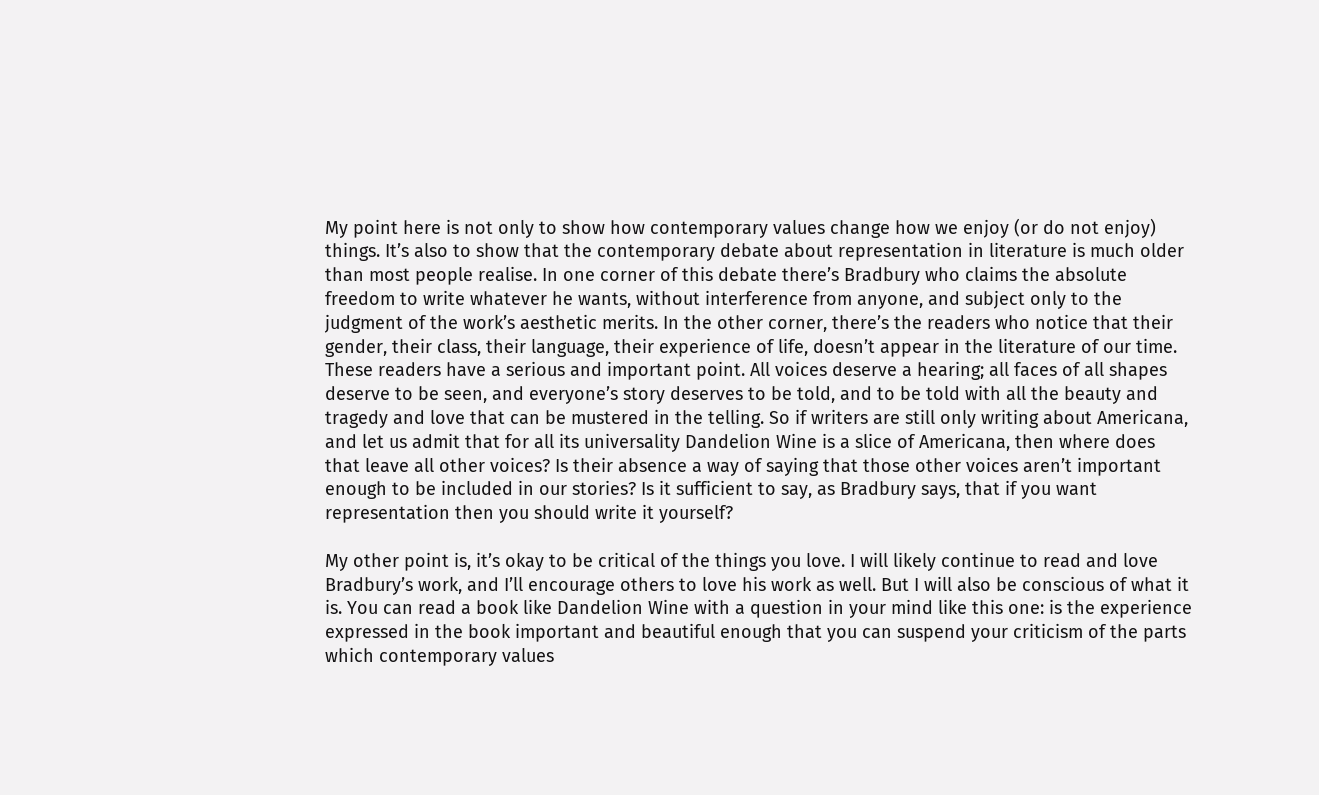My point here is not only to show how contemporary values change how we enjoy (or do not enjoy) things. It’s also to show that the contemporary debate about representation in literature is much older than most people realise. In one corner of this debate there’s Bradbury who claims the absolute freedom to write whatever he wants, without interference from anyone, and subject only to the judgment of the work’s aesthetic merits. In the other corner, there’s the readers who notice that their gender, their class, their language, their experience of life, doesn’t appear in the literature of our time. These readers have a serious and important point. All voices deserve a hearing; all faces of all shapes deserve to be seen, and everyone’s story deserves to be told, and to be told with all the beauty and tragedy and love that can be mustered in the telling. So if writers are still only writing about Americana, and let us admit that for all its universality Dandelion Wine is a slice of Americana, then where does that leave all other voices? Is their absence a way of saying that those other voices aren’t important enough to be included in our stories? Is it sufficient to say, as Bradbury says, that if you want representation then you should write it yourself?

My other point is, it’s okay to be critical of the things you love. I will likely continue to read and love Bradbury’s work, and I’ll encourage others to love his work as well. But I will also be conscious of what it is. You can read a book like Dandelion Wine with a question in your mind like this one: is the experience expressed in the book important and beautiful enough that you can suspend your criticism of the parts which contemporary values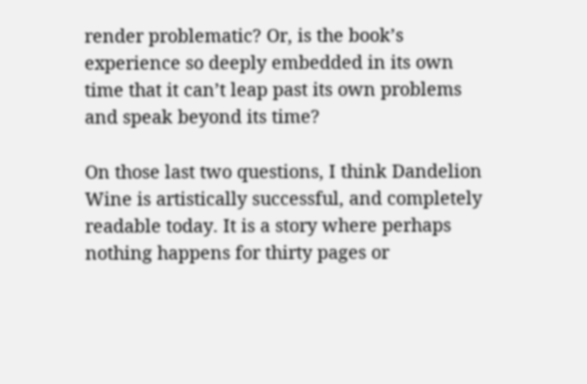render problematic? Or, is the book’s experience so deeply embedded in its own time that it can’t leap past its own problems and speak beyond its time?

On those last two questions, I think Dandelion Wine is artistically successful, and completely readable today. It is a story where perhaps nothing happens for thirty pages or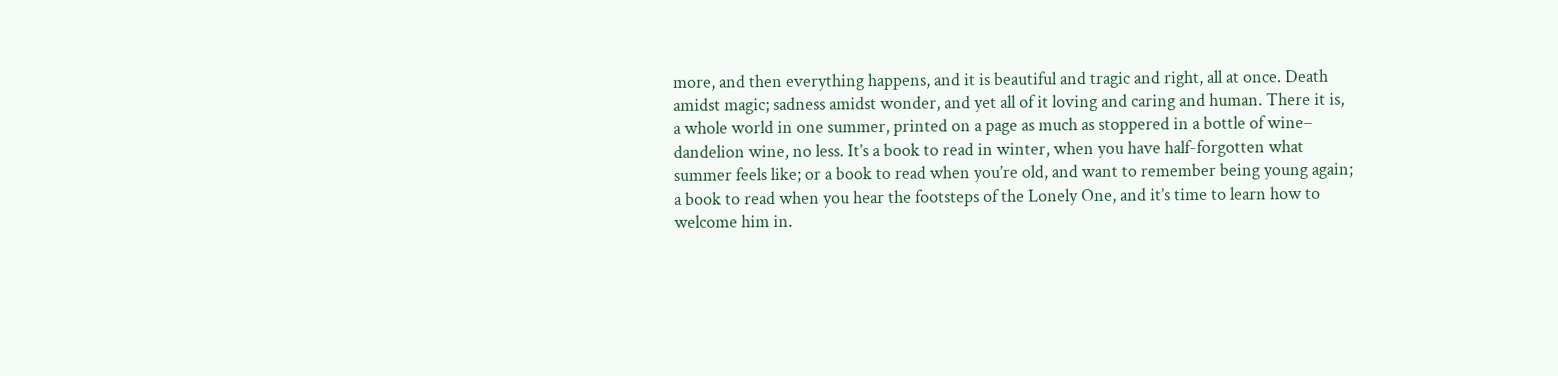more, and then everything happens, and it is beautiful and tragic and right, all at once. Death amidst magic; sadness amidst wonder, and yet all of it loving and caring and human. There it is, a whole world in one summer, printed on a page as much as stoppered in a bottle of wine– dandelion wine, no less. It’s a book to read in winter, when you have half-forgotten what summer feels like; or a book to read when you’re old, and want to remember being young again; a book to read when you hear the footsteps of the Lonely One, and it’s time to learn how to welcome him in.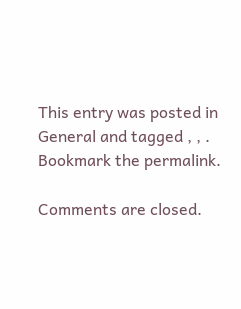This entry was posted in General and tagged , , . Bookmark the permalink.

Comments are closed.